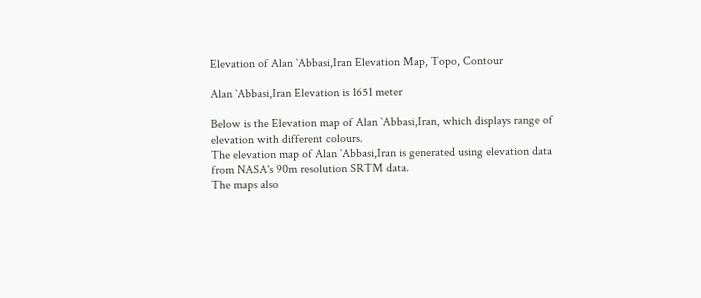Elevation of Alan `Abbasi,Iran Elevation Map, Topo, Contour

Alan `Abbasi,Iran Elevation is 1651 meter

Below is the Elevation map of Alan `Abbasi,Iran, which displays range of elevation with different colours.
The elevation map of Alan `Abbasi,Iran is generated using elevation data from NASA's 90m resolution SRTM data.
The maps also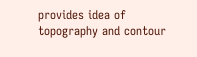provides idea of topography and contour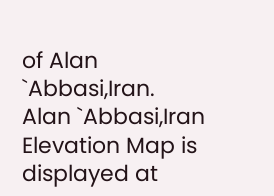of Alan `Abbasi,Iran.
Alan `Abbasi,Iran Elevation Map is displayed at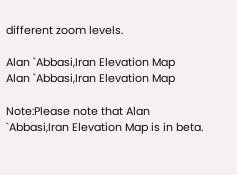different zoom levels.

Alan `Abbasi,Iran Elevation Map
Alan `Abbasi,Iran Elevation Map

Note:Please note that Alan `Abbasi,Iran Elevation Map is in beta.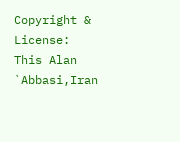Copyright & License:
This Alan `Abbasi,Iran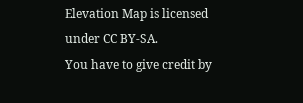Elevation Map is licensed under CC BY-SA.
You have to give credit by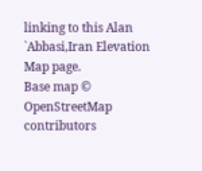linking to this Alan `Abbasi,Iran Elevation Map page.
Base map © OpenStreetMap contributors